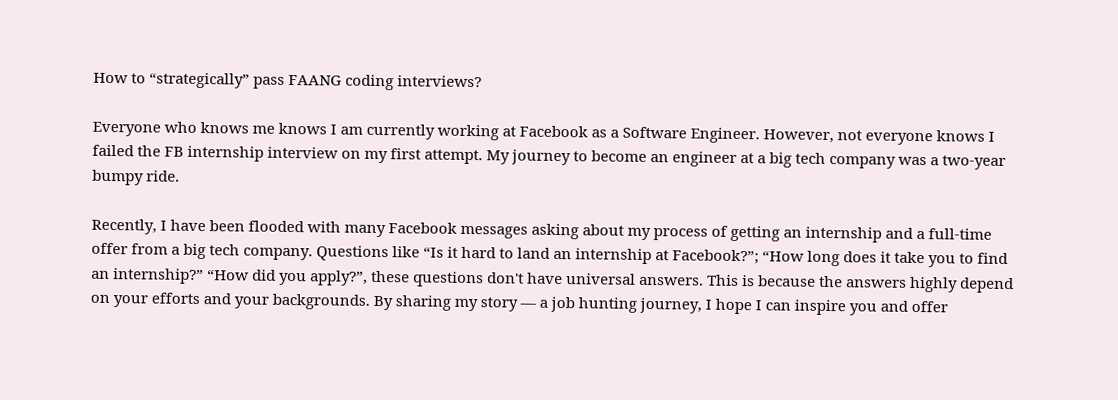How to “strategically” pass FAANG coding interviews?

Everyone who knows me knows I am currently working at Facebook as a Software Engineer. However, not everyone knows I failed the FB internship interview on my first attempt. My journey to become an engineer at a big tech company was a two-year bumpy ride.

Recently, I have been flooded with many Facebook messages asking about my process of getting an internship and a full-time offer from a big tech company. Questions like “Is it hard to land an internship at Facebook?”; “How long does it take you to find an internship?” “How did you apply?”, these questions don't have universal answers. This is because the answers highly depend on your efforts and your backgrounds. By sharing my story — a job hunting journey, I hope I can inspire you and offer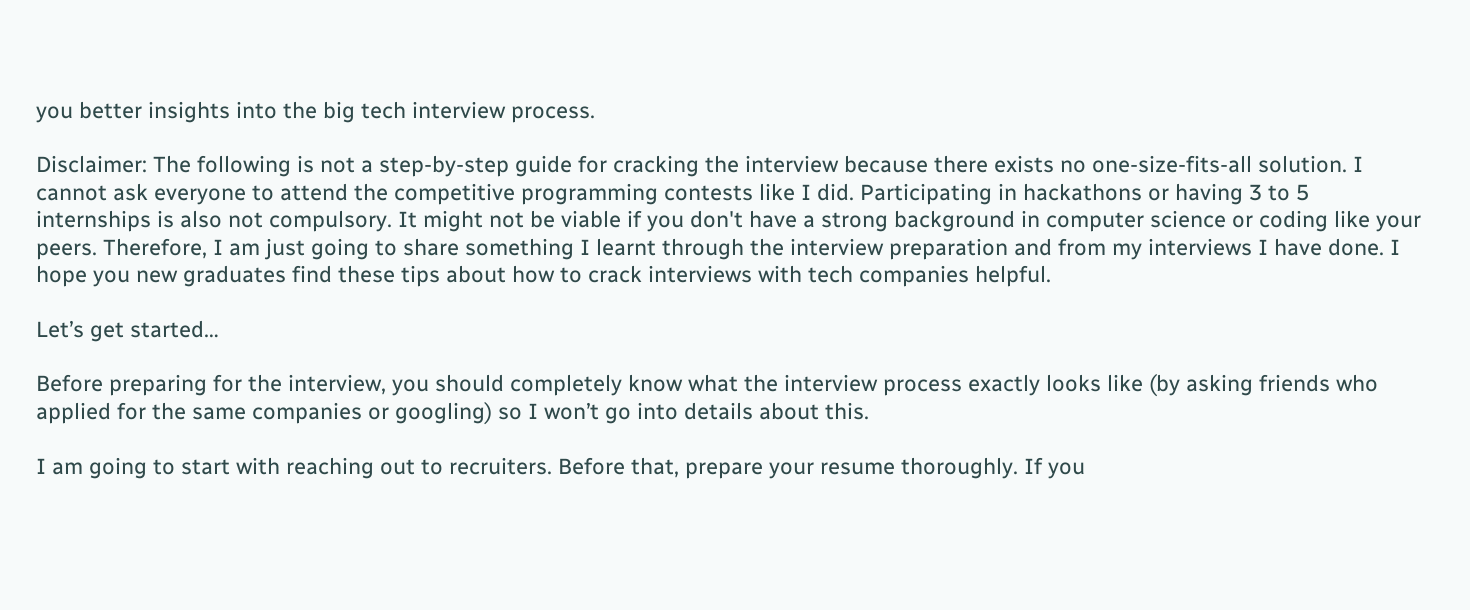you better insights into the big tech interview process.

Disclaimer: The following is not a step-by-step guide for cracking the interview because there exists no one-size-fits-all solution. I cannot ask everyone to attend the competitive programming contests like I did. Participating in hackathons or having 3 to 5 internships is also not compulsory. It might not be viable if you don't have a strong background in computer science or coding like your peers. Therefore, I am just going to share something I learnt through the interview preparation and from my interviews I have done. I hope you new graduates find these tips about how to crack interviews with tech companies helpful.

Let’s get started…

Before preparing for the interview, you should completely know what the interview process exactly looks like (by asking friends who applied for the same companies or googling) so I won’t go into details about this.

I am going to start with reaching out to recruiters. Before that, prepare your resume thoroughly. If you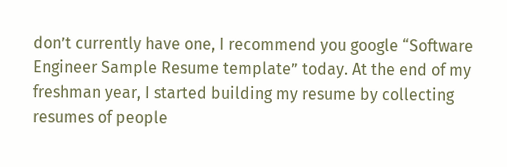don’t currently have one, I recommend you google “Software Engineer Sample Resume template” today. At the end of my freshman year, I started building my resume by collecting resumes of people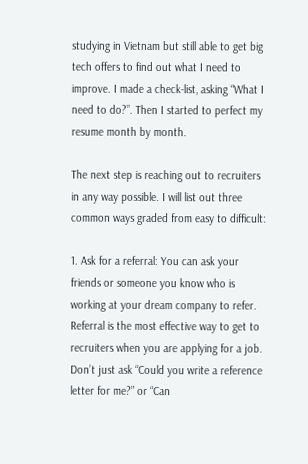studying in Vietnam but still able to get big tech offers to find out what I need to improve. I made a check-list, asking “What I need to do?”. Then I started to perfect my resume month by month.

The next step is reaching out to recruiters in any way possible. I will list out three common ways graded from easy to difficult:

1. Ask for a referral: You can ask your friends or someone you know who is working at your dream company to refer. Referral is the most effective way to get to recruiters when you are applying for a job. Don’t just ask “Could you write a reference letter for me?” or “Can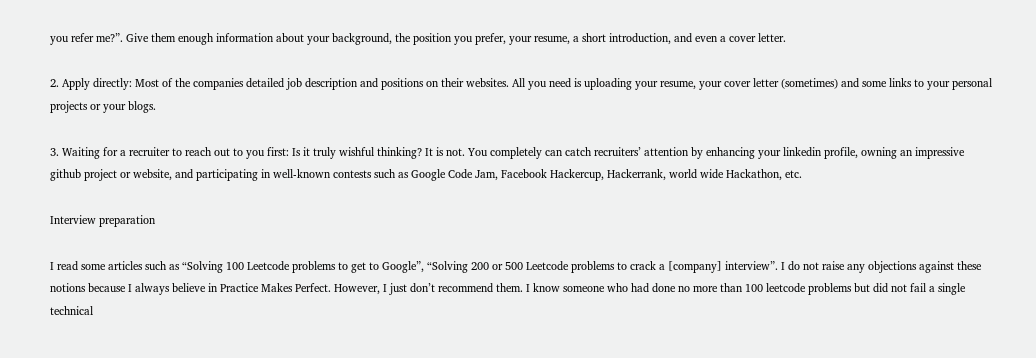you refer me?”. Give them enough information about your background, the position you prefer, your resume, a short introduction, and even a cover letter.

2. Apply directly: Most of the companies detailed job description and positions on their websites. All you need is uploading your resume, your cover letter (sometimes) and some links to your personal projects or your blogs.

3. Waiting for a recruiter to reach out to you first: Is it truly wishful thinking? It is not. You completely can catch recruiters’ attention by enhancing your linkedin profile, owning an impressive github project or website, and participating in well-known contests such as Google Code Jam, Facebook Hackercup, Hackerrank, world wide Hackathon, etc.

Interview preparation

I read some articles such as “Solving 100 Leetcode problems to get to Google”, “Solving 200 or 500 Leetcode problems to crack a [company] interview”. I do not raise any objections against these notions because I always believe in Practice Makes Perfect. However, I just don’t recommend them. I know someone who had done no more than 100 leetcode problems but did not fail a single technical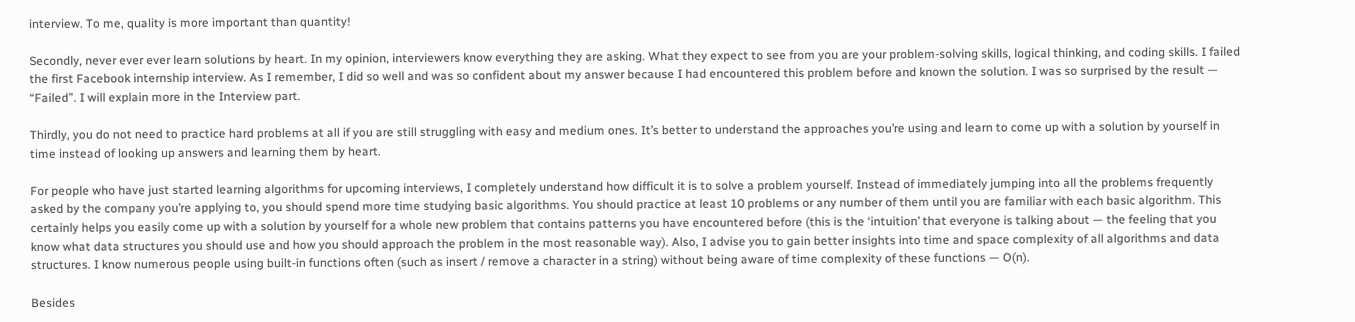interview. To me, quality is more important than quantity!

Secondly, never ever ever learn solutions by heart. In my opinion, interviewers know everything they are asking. What they expect to see from you are your problem-solving skills, logical thinking, and coding skills. I failed the first Facebook internship interview. As I remember, I did so well and was so confident about my answer because I had encountered this problem before and known the solution. I was so surprised by the result — “Failed”. I will explain more in the Interview part.

Thirdly, you do not need to practice hard problems at all if you are still struggling with easy and medium ones. It’s better to understand the approaches you’re using and learn to come up with a solution by yourself in time instead of looking up answers and learning them by heart.

For people who have just started learning algorithms for upcoming interviews, I completely understand how difficult it is to solve a problem yourself. Instead of immediately jumping into all the problems frequently asked by the company you’re applying to, you should spend more time studying basic algorithms. You should practice at least 10 problems or any number of them until you are familiar with each basic algorithm. This certainly helps you easily come up with a solution by yourself for a whole new problem that contains patterns you have encountered before (this is the ‘intuition’ that everyone is talking about — the feeling that you know what data structures you should use and how you should approach the problem in the most reasonable way). Also, I advise you to gain better insights into time and space complexity of all algorithms and data structures. I know numerous people using built-in functions often (such as insert / remove a character in a string) without being aware of time complexity of these functions — O(n).

Besides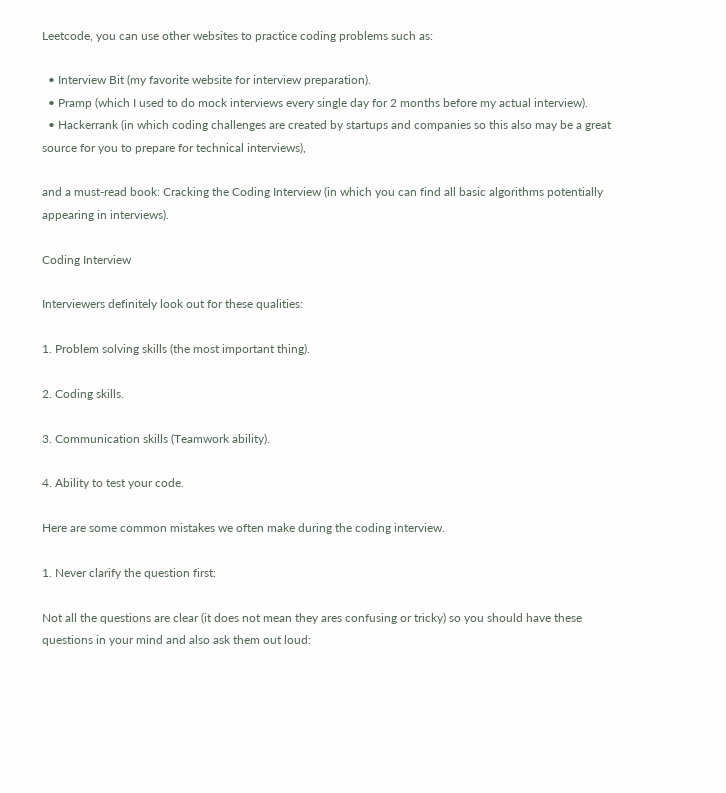Leetcode, you can use other websites to practice coding problems such as:

  • Interview Bit (my favorite website for interview preparation).
  • Pramp (which I used to do mock interviews every single day for 2 months before my actual interview).
  • Hackerrank (in which coding challenges are created by startups and companies so this also may be a great source for you to prepare for technical interviews),

and a must-read book: Cracking the Coding Interview (in which you can find all basic algorithms potentially appearing in interviews).

Coding Interview

Interviewers definitely look out for these qualities:

1. Problem solving skills (the most important thing).

2. Coding skills.

3. Communication skills (Teamwork ability).

4. Ability to test your code.

Here are some common mistakes we often make during the coding interview.

1. Never clarify the question first:

Not all the questions are clear (it does not mean they ares confusing or tricky) so you should have these questions in your mind and also ask them out loud: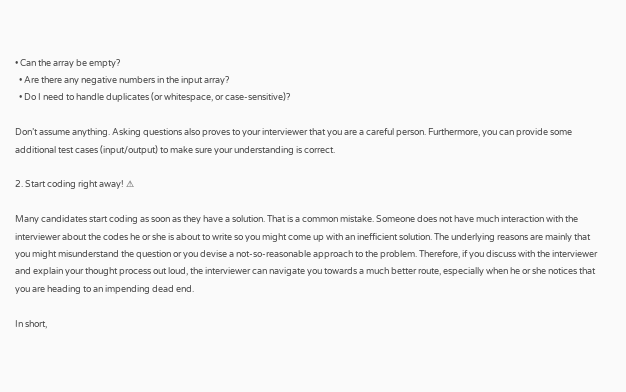• Can the array be empty?
  • Are there any negative numbers in the input array?
  • Do I need to handle duplicates (or whitespace, or case-sensitive)?

Don’t assume anything. Asking questions also proves to your interviewer that you are a careful person. Furthermore, you can provide some additional test cases (input/output) to make sure your understanding is correct.

2. Start coding right away! ⚠

Many candidates start coding as soon as they have a solution. That is a common mistake. Someone does not have much interaction with the interviewer about the codes he or she is about to write so you might come up with an inefficient solution. The underlying reasons are mainly that you might misunderstand the question or you devise a not-so-reasonable approach to the problem. Therefore, if you discuss with the interviewer and explain your thought process out loud, the interviewer can navigate you towards a much better route, especially when he or she notices that you are heading to an impending dead end.

In short,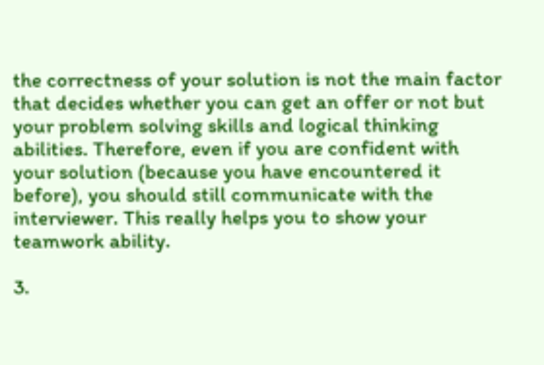the correctness of your solution is not the main factor that decides whether you can get an offer or not but your problem solving skills and logical thinking abilities. Therefore, even if you are confident with your solution (because you have encountered it before), you should still communicate with the interviewer. This really helps you to show your teamwork ability.

3.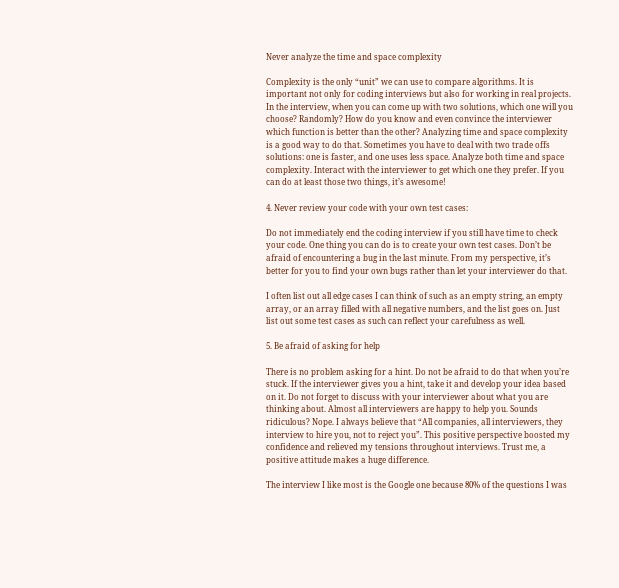Never analyze the time and space complexity

Complexity is the only “unit” we can use to compare algorithms. It is important not only for coding interviews but also for working in real projects. In the interview, when you can come up with two solutions, which one will you choose? Randomly? How do you know and even convince the interviewer which function is better than the other? Analyzing time and space complexity is a good way to do that. Sometimes you have to deal with two trade offs solutions: one is faster, and one uses less space. Analyze both time and space complexity. Interact with the interviewer to get which one they prefer. If you can do at least those two things, it’s awesome!

4. Never review your code with your own test cases:

Do not immediately end the coding interview if you still have time to check your code. One thing you can do is to create your own test cases. Don’t be afraid of encountering a bug in the last minute. From my perspective, it’s better for you to find your own bugs rather than let your interviewer do that.

I often list out all edge cases I can think of such as an empty string, an empty array, or an array filled with all negative numbers, and the list goes on. Just list out some test cases as such can reflect your carefulness as well.

5. Be afraid of asking for help

There is no problem asking for a hint. Do not be afraid to do that when you’re stuck. If the interviewer gives you a hint, take it and develop your idea based on it. Do not forget to discuss with your interviewer about what you are thinking about. Almost all interviewers are happy to help you. Sounds ridiculous? Nope. I always believe that “All companies, all interviewers, they interview to hire you, not to reject you”. This positive perspective boosted my confidence and relieved my tensions throughout interviews. Trust me, a positive attitude makes a huge difference.

The interview I like most is the Google one because 80% of the questions I was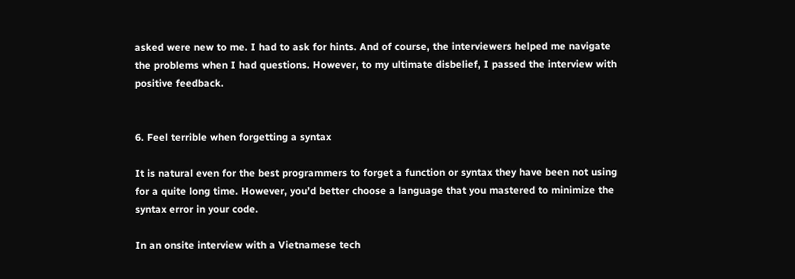asked were new to me. I had to ask for hints. And of course, the interviewers helped me navigate the problems when I had questions. However, to my ultimate disbelief, I passed the interview with positive feedback.


6. Feel terrible when forgetting a syntax

It is natural even for the best programmers to forget a function or syntax they have been not using for a quite long time. However, you’d better choose a language that you mastered to minimize the syntax error in your code.

In an onsite interview with a Vietnamese tech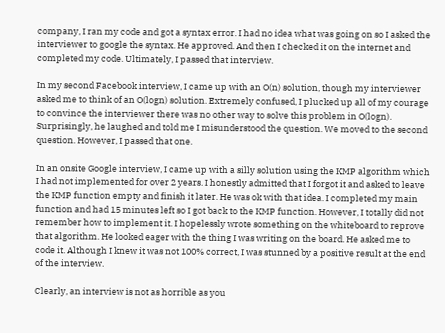company, I ran my code and got a syntax error. I had no idea what was going on so I asked the interviewer to google the syntax. He approved. And then I checked it on the internet and completed my code. Ultimately, I passed that interview.

In my second Facebook interview, I came up with an O(n) solution, though my interviewer asked me to think of an O(logn) solution. Extremely confused, I plucked up all of my courage to convince the interviewer there was no other way to solve this problem in O(logn). Surprisingly, he laughed and told me I misunderstood the question. We moved to the second question. However, I passed that one.

In an onsite Google interview, I came up with a silly solution using the KMP algorithm which I had not implemented for over 2 years. I honestly admitted that I forgot it and asked to leave the KMP function empty and finish it later. He was ok with that idea. I completed my main function and had 15 minutes left so I got back to the KMP function. However, I totally did not remember how to implement it. I hopelessly wrote something on the whiteboard to reprove that algorithm. He looked eager with the thing I was writing on the board. He asked me to code it. Although I knew it was not 100% correct, I was stunned by a positive result at the end of the interview.

Clearly, an interview is not as horrible as you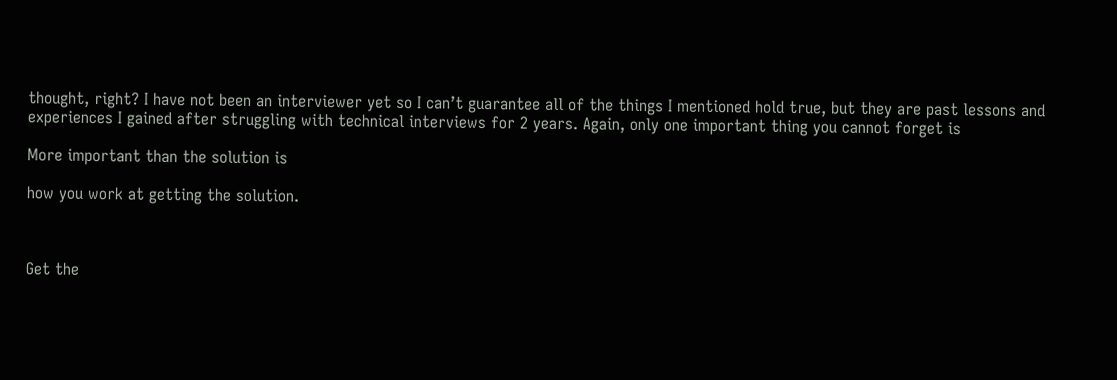thought, right? I have not been an interviewer yet so I can’t guarantee all of the things I mentioned hold true, but they are past lessons and experiences I gained after struggling with technical interviews for 2 years. Again, only one important thing you cannot forget is

More important than the solution is

how you work at getting the solution.



Get the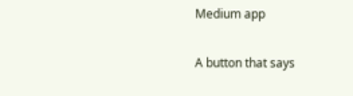Medium app

A button that says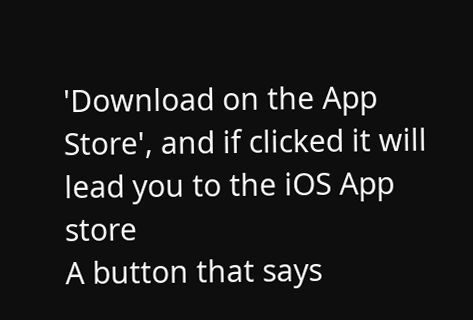'Download on the App Store', and if clicked it will lead you to the iOS App store
A button that says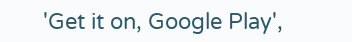'Get it on, Google Play',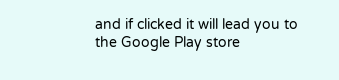and if clicked it will lead you to the Google Play store